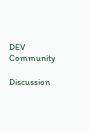DEV Community

Discussion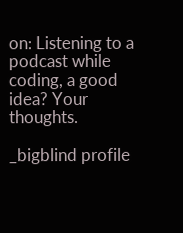on: Listening to a podcast while coding, a good idea? Your thoughts.

_bigblind profile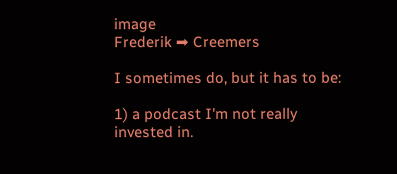image
Frederik ➡ Creemers

I sometimes do, but it has to be:

1) a podcast I'm not really invested in.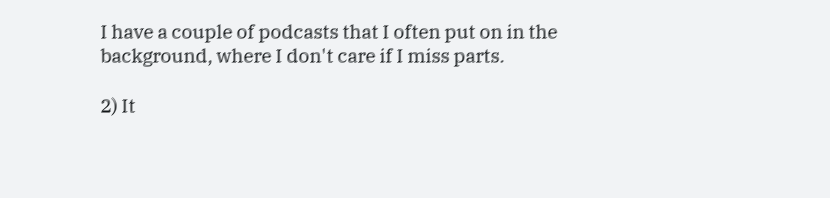I have a couple of podcasts that I often put on in the background, where I don't care if I miss parts.

2) It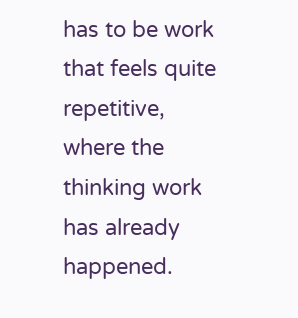has to be work that feels quite repetitive, where the thinking work has already happened.